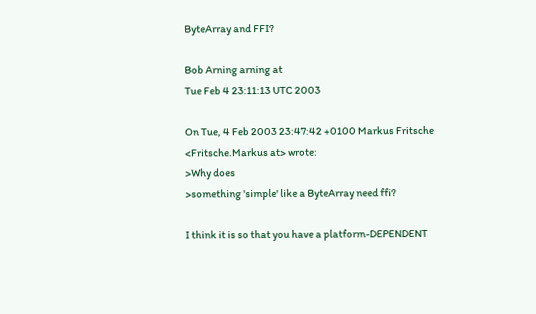ByteArray and FFI?

Bob Arning arning at
Tue Feb 4 23:11:13 UTC 2003

On Tue, 4 Feb 2003 23:47:42 +0100 Markus Fritsche <Fritsche.Markus at> wrote:
>Why does
>something 'simple' like a ByteArray need ffi?

I think it is so that you have a platform-DEPENDENT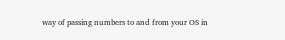way of passing numbers to and from your OS in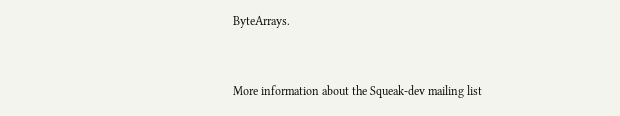ByteArrays.


More information about the Squeak-dev mailing list